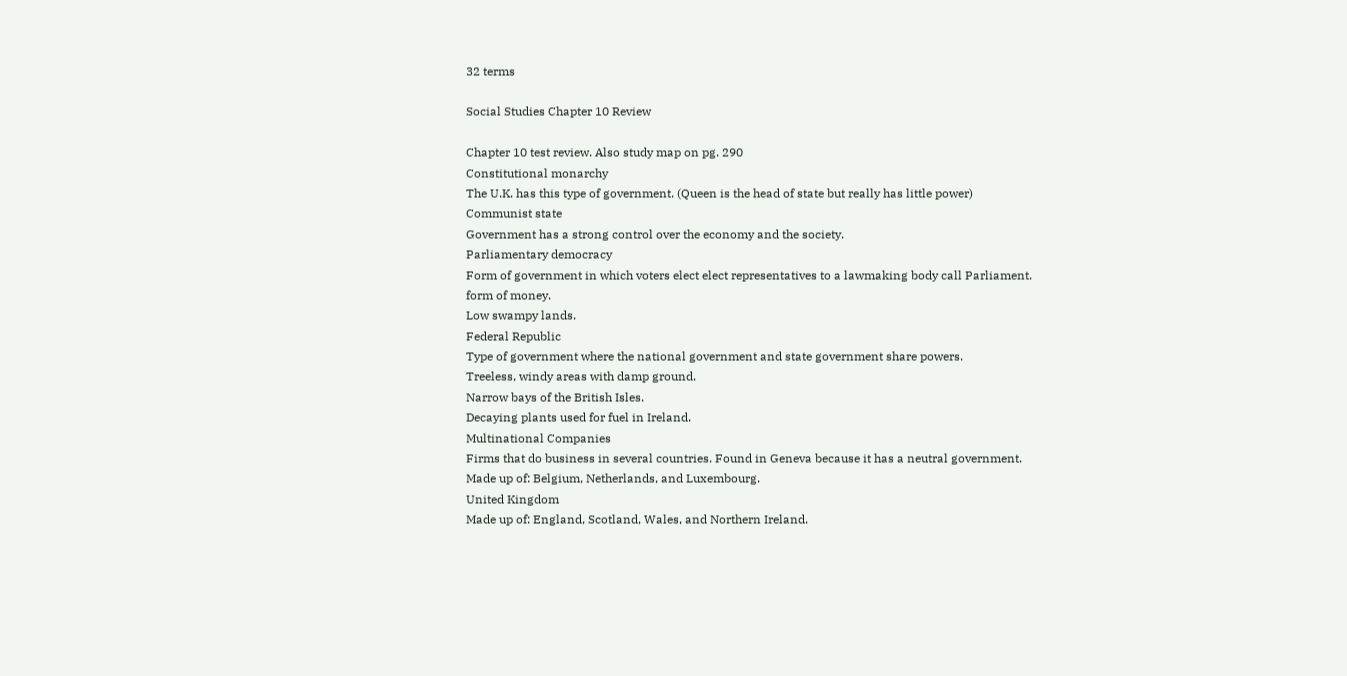32 terms

Social Studies Chapter 10 Review

Chapter 10 test review. Also study map on pg. 290
Constitutional monarchy
The U.K. has this type of government. (Queen is the head of state but really has little power)
Communist state
Government has a strong control over the economy and the society.
Parliamentary democracy
Form of government in which voters elect elect representatives to a lawmaking body call Parliament.
form of money.
Low swampy lands.
Federal Republic
Type of government where the national government and state government share powers.
Treeless, windy areas with damp ground.
Narrow bays of the British Isles.
Decaying plants used for fuel in Ireland.
Multinational Companies
Firms that do business in several countries. Found in Geneva because it has a neutral government.
Made up of: Belgium, Netherlands, and Luxembourg.
United Kingdom
Made up of: England, Scotland, Wales, and Northern Ireland.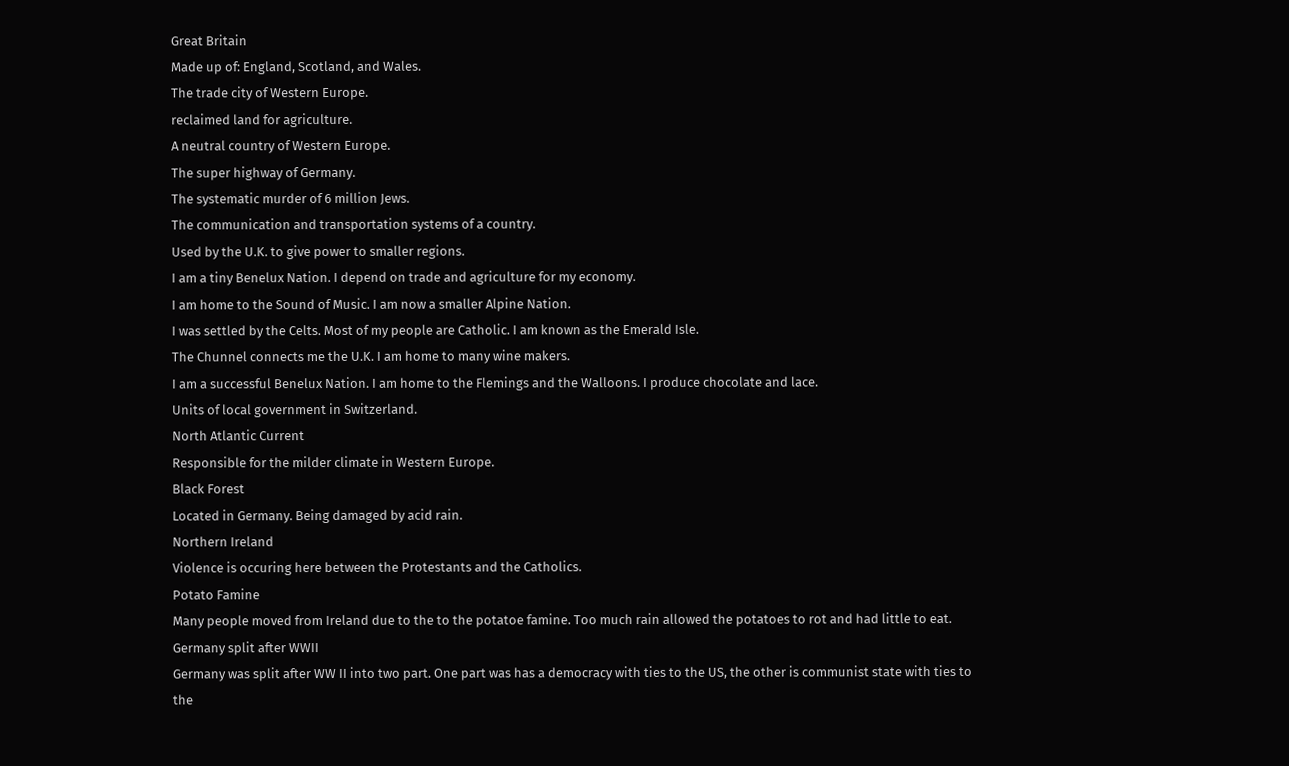Great Britain
Made up of: England, Scotland, and Wales.
The trade city of Western Europe.
reclaimed land for agriculture.
A neutral country of Western Europe.
The super highway of Germany.
The systematic murder of 6 million Jews.
The communication and transportation systems of a country.
Used by the U.K. to give power to smaller regions.
I am a tiny Benelux Nation. I depend on trade and agriculture for my economy.
I am home to the Sound of Music. I am now a smaller Alpine Nation.
I was settled by the Celts. Most of my people are Catholic. I am known as the Emerald Isle.
The Chunnel connects me the U.K. I am home to many wine makers.
I am a successful Benelux Nation. I am home to the Flemings and the Walloons. I produce chocolate and lace.
Units of local government in Switzerland.
North Atlantic Current
Responsible for the milder climate in Western Europe.
Black Forest
Located in Germany. Being damaged by acid rain.
Northern Ireland
Violence is occuring here between the Protestants and the Catholics.
Potato Famine
Many people moved from Ireland due to the to the potatoe famine. Too much rain allowed the potatoes to rot and had little to eat.
Germany split after WWII
Germany was split after WW II into two part. One part was has a democracy with ties to the US, the other is communist state with ties to the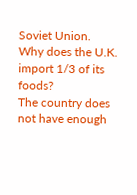Soviet Union.
Why does the U.K. import 1/3 of its foods?
The country does not have enough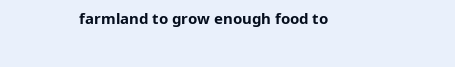farmland to grow enough food to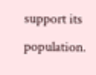support its population.